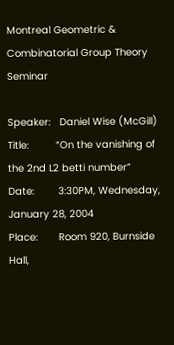Montreal Geometric & Combinatorial Group Theory Seminar

Speaker:   Daniel Wise (McGill)
Title:         “On the vanishing of the 2nd L2 betti number”
Date:        3:30PM, Wednesday, January 28, 2004
Place:       Room 920, Burnside Hall,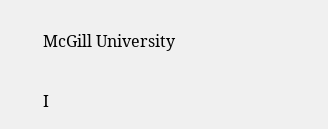McGill University

I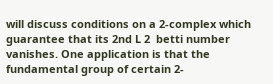will discuss conditions on a 2-complex which guarantee that its 2nd L 2  betti number vanishes. One application is that the fundamental group of certain 2-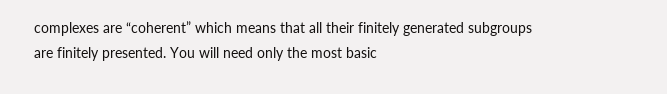complexes are “coherent” which means that all their finitely generated subgroups are finitely presented. You will need only the most basic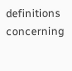definitions concerning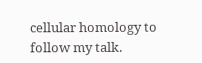cellular homology to follow my talk.